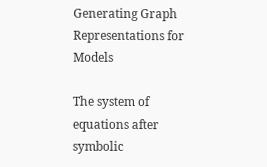Generating Graph Representations for Models

The system of equations after symbolic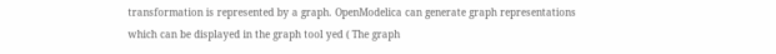transformation is represented by a graph. OpenModelica can generate graph representations which can be displayed in the graph tool yed ( The graph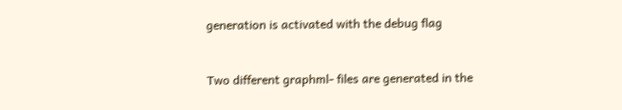generation is activated with the debug flag


Two different graphml- files are generated in the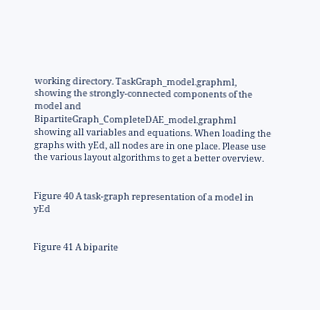working directory. TaskGraph_model.graphml, showing the strongly-connected components of the model and BipartiteGraph_CompleteDAE_model.graphml showing all variables and equations. When loading the graphs with yEd, all nodes are in one place. Please use the various layout algorithms to get a better overview.


Figure 40 A task-graph representation of a model in yEd


Figure 41 A biparite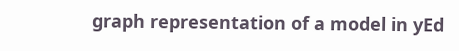graph representation of a model in yEd